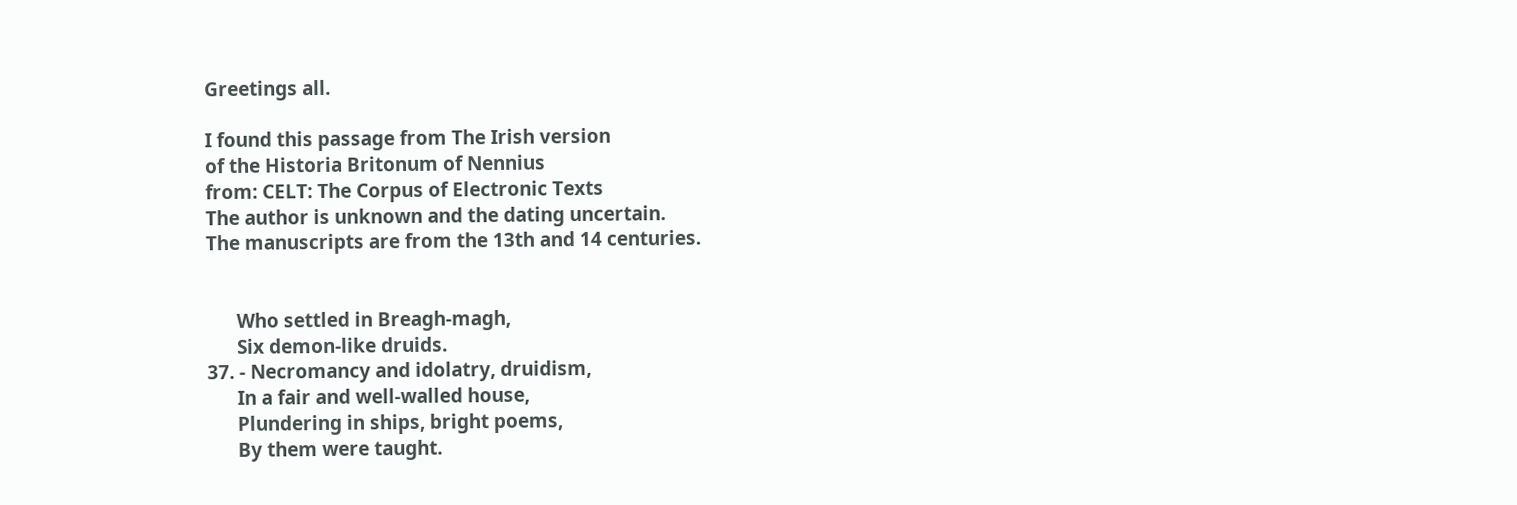Greetings all.

I found this passage from The Irish version
of the Historia Britonum of Nennius
from: CELT: The Corpus of Electronic Texts
The author is unknown and the dating uncertain.
The manuscripts are from the 13th and 14 centuries.


      Who settled in Breagh-magh,
      Six demon-like druids.
37. - Necromancy and idolatry, druidism,
      In a fair and well-walled house,
      Plundering in ships, bright poems,
      By them were taught.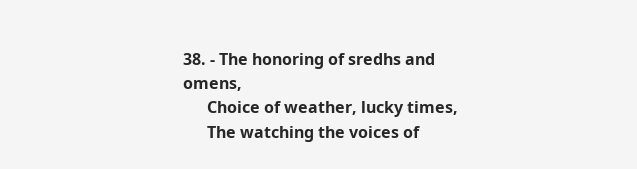38. - The honoring of sredhs and omens,
      Choice of weather, lucky times,
      The watching the voices of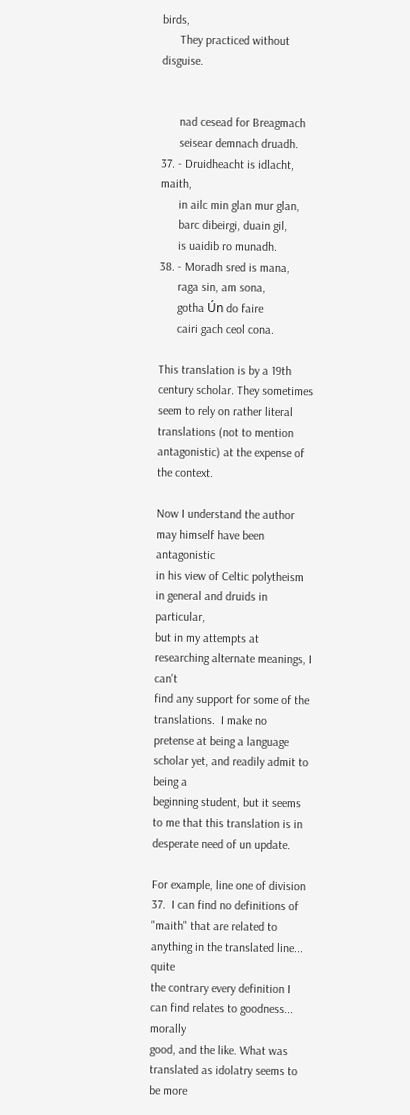birds,
      They practiced without disguise.


      nad cesead for Breagmach
      seisear demnach druadh.
37. - Druidheacht is idlacht, maith,
      in ailc min glan mur glan,
      barc dibeirgi, duain gil,
      is uaidib ro munadh.
38. - Moradh sred is mana,
      raga sin, am sona,
      gotha Ún do faire
      cairi gach ceol cona.

This translation is by a 19th century scholar. They sometimes
seem to rely on rather literal translations (not to mention
antagonistic) at the expense of the context.

Now I understand the author may himself have been antagonistic
in his view of Celtic polytheism in general and druids in particular,
but in my attempts at researching alternate meanings, I can't
find any support for some of the translations.  I make no
pretense at being a language scholar yet, and readily admit to being a
beginning student, but it seems to me that this translation is in
desperate need of un update.

For example, line one of division 37.  I can find no definitions of
"maith" that are related to anything in the translated line... quite
the contrary every definition I can find relates to goodness... morally
good, and the like. What was translated as idolatry seems to be more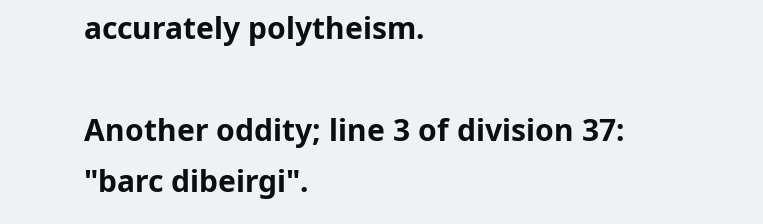accurately polytheism.

Another oddity; line 3 of division 37: "barc dibeirgi".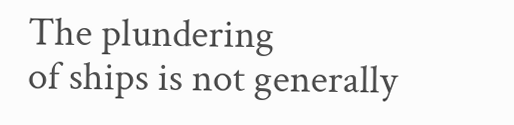The plundering
of ships is not generally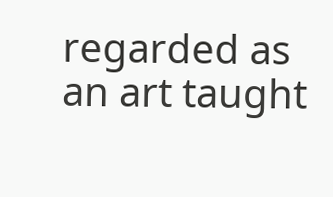regarded as an art taught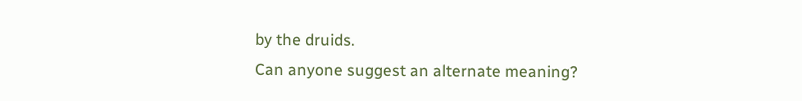by the druids.
Can anyone suggest an alternate meaning?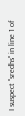I suspect "sredhs" in line 1 of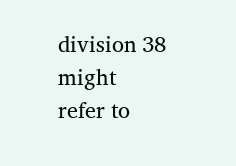division 38 might refer to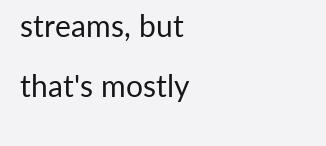streams, but
that's mostly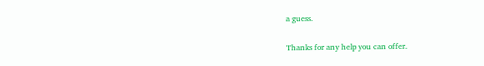a guess.

Thanks for any help you can offer.